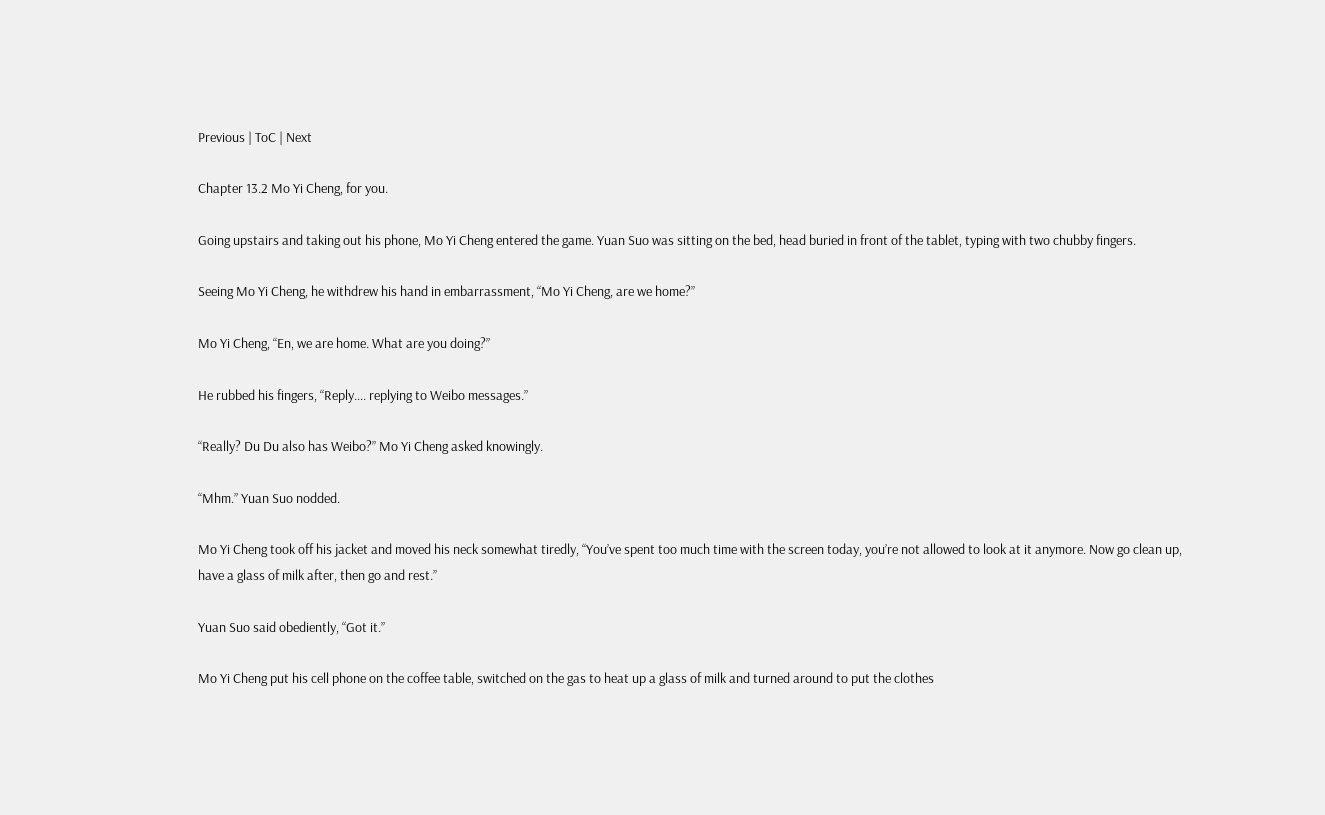Previous | ToC | Next

Chapter 13.2 Mo Yi Cheng, for you.

Going upstairs and taking out his phone, Mo Yi Cheng entered the game. Yuan Suo was sitting on the bed, head buried in front of the tablet, typing with two chubby fingers.

Seeing Mo Yi Cheng, he withdrew his hand in embarrassment, “Mo Yi Cheng, are we home?”

Mo Yi Cheng, “En, we are home. What are you doing?”

He rubbed his fingers, “Reply…. replying to Weibo messages.”

“Really? Du Du also has Weibo?” Mo Yi Cheng asked knowingly.

“Mhm.” Yuan Suo nodded.

Mo Yi Cheng took off his jacket and moved his neck somewhat tiredly, “You’ve spent too much time with the screen today, you’re not allowed to look at it anymore. Now go clean up, have a glass of milk after, then go and rest.”

Yuan Suo said obediently, “Got it.”

Mo Yi Cheng put his cell phone on the coffee table, switched on the gas to heat up a glass of milk and turned around to put the clothes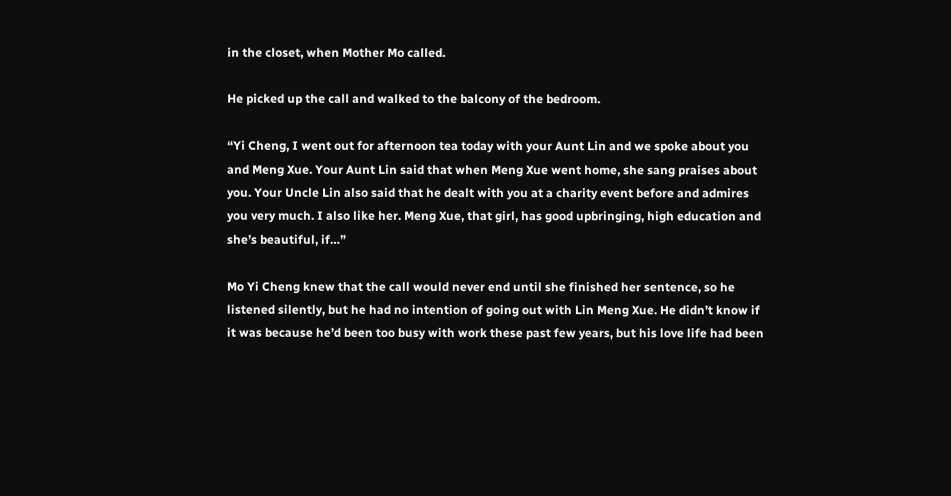in the closet, when Mother Mo called.

He picked up the call and walked to the balcony of the bedroom.

“Yi Cheng, I went out for afternoon tea today with your Aunt Lin and we spoke about you and Meng Xue. Your Aunt Lin said that when Meng Xue went home, she sang praises about you. Your Uncle Lin also said that he dealt with you at a charity event before and admires you very much. I also like her. Meng Xue, that girl, has good upbringing, high education and she’s beautiful, if…”

Mo Yi Cheng knew that the call would never end until she finished her sentence, so he listened silently, but he had no intention of going out with Lin Meng Xue. He didn’t know if it was because he’d been too busy with work these past few years, but his love life had been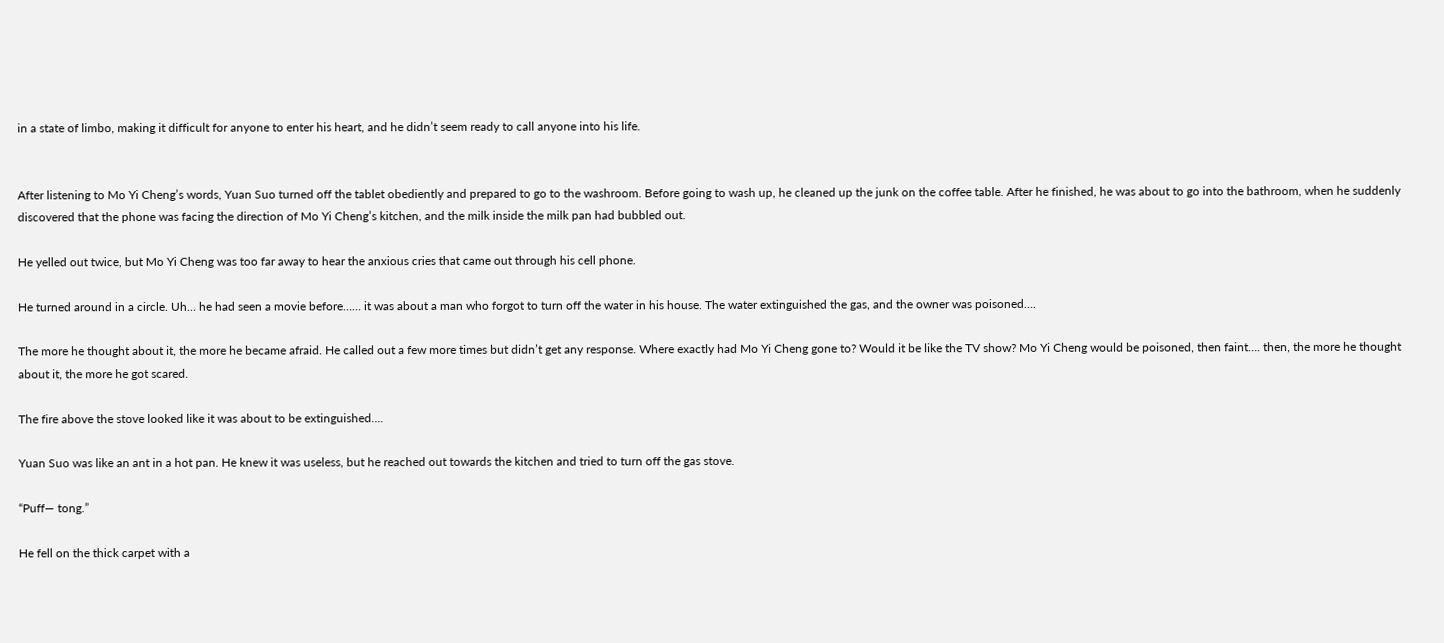in a state of limbo, making it difficult for anyone to enter his heart, and he didn’t seem ready to call anyone into his life.


After listening to Mo Yi Cheng’s words, Yuan Suo turned off the tablet obediently and prepared to go to the washroom. Before going to wash up, he cleaned up the junk on the coffee table. After he finished, he was about to go into the bathroom, when he suddenly discovered that the phone was facing the direction of Mo Yi Cheng’s kitchen, and the milk inside the milk pan had bubbled out.

He yelled out twice, but Mo Yi Cheng was too far away to hear the anxious cries that came out through his cell phone.

He turned around in a circle. Uh… he had seen a movie before…… it was about a man who forgot to turn off the water in his house. The water extinguished the gas, and the owner was poisoned….

The more he thought about it, the more he became afraid. He called out a few more times but didn’t get any response. Where exactly had Mo Yi Cheng gone to? Would it be like the TV show? Mo Yi Cheng would be poisoned, then faint…. then, the more he thought about it, the more he got scared.

The fire above the stove looked like it was about to be extinguished….

Yuan Suo was like an ant in a hot pan. He knew it was useless, but he reached out towards the kitchen and tried to turn off the gas stove.

“Puff— tong.”

He fell on the thick carpet with a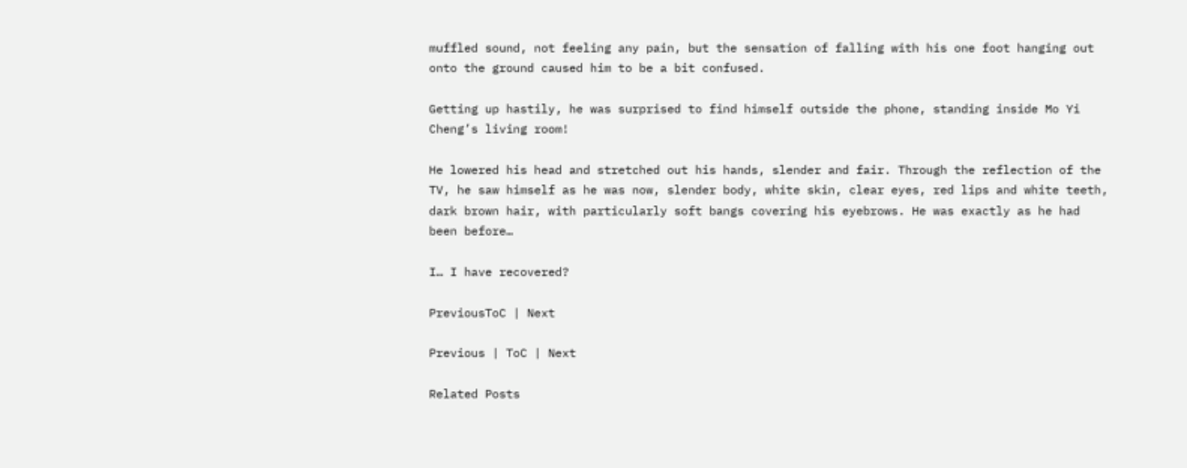muffled sound, not feeling any pain, but the sensation of falling with his one foot hanging out onto the ground caused him to be a bit confused.

Getting up hastily, he was surprised to find himself outside the phone, standing inside Mo Yi Cheng’s living room!

He lowered his head and stretched out his hands, slender and fair. Through the reflection of the TV, he saw himself as he was now, slender body, white skin, clear eyes, red lips and white teeth, dark brown hair, with particularly soft bangs covering his eyebrows. He was exactly as he had been before…

I… I have recovered?

PreviousToC | Next

Previous | ToC | Next

Related Posts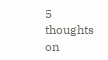5 thoughts on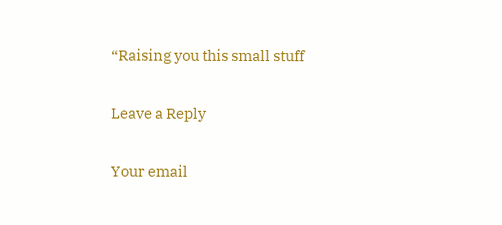“Raising you this small stuff

Leave a Reply

Your email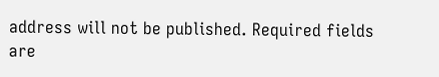address will not be published. Required fields are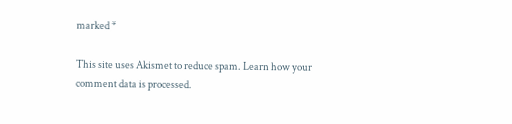marked *

This site uses Akismet to reduce spam. Learn how your comment data is processed.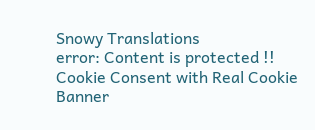Snowy Translations
error: Content is protected !!
Cookie Consent with Real Cookie Banner